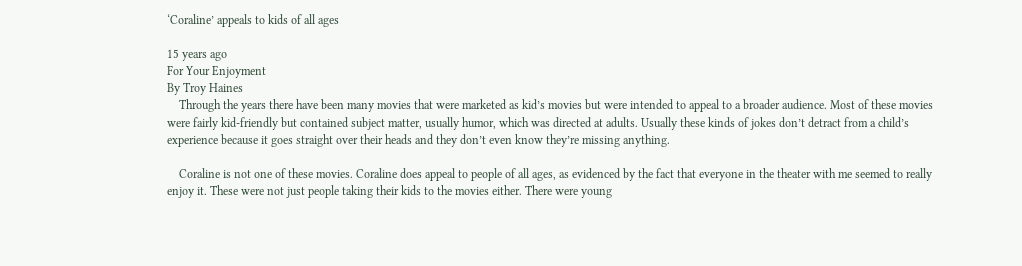‘Coraline’ appeals to kids of all ages

15 years ago
For Your Enjoyment
By Troy Haines
    Through the years there have been many movies that were marketed as kid’s movies but were intended to appeal to a broader audience. Most of these movies were fairly kid-friendly but contained subject matter, usually humor, which was directed at adults. Usually these kinds of jokes don’t detract from a child’s experience because it goes straight over their heads and they don’t even know they’re missing anything.

    Coraline is not one of these movies. Coraline does appeal to people of all ages, as evidenced by the fact that everyone in the theater with me seemed to really enjoy it. These were not just people taking their kids to the movies either. There were young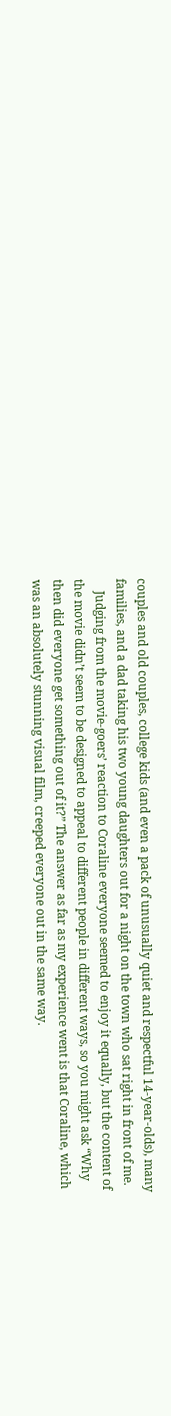couples and old couples, college kids (and even a pack of unusually quiet and respectful 14-year-olds), many families, and a dad taking his two young daughters out for a night on the town who sat right in front of me.
    Judging from the movie-goers’ reaction to Coraline everyone seemed to enjoy it equally, but the content of the movie didn’t seem to be designed to appeal to different people in different ways, so you might ask “Why then did everyone get something out of it?” The answer as far as my experience went is that Coraline, which was an absolutely stunning visual film, creeped everyone out in the same way.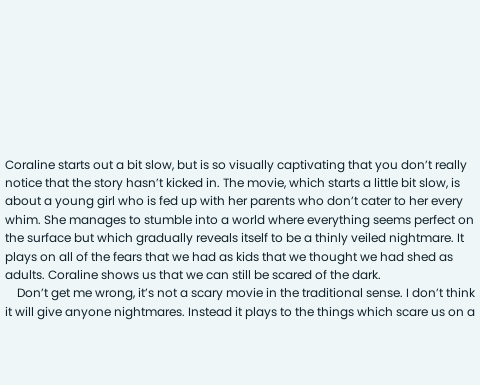Coraline starts out a bit slow, but is so visually captivating that you don’t really notice that the story hasn’t kicked in. The movie, which starts a little bit slow, is about a young girl who is fed up with her parents who don’t cater to her every whim. She manages to stumble into a world where everything seems perfect on the surface but which gradually reveals itself to be a thinly veiled nightmare. It plays on all of the fears that we had as kids that we thought we had shed as adults. Coraline shows us that we can still be scared of the dark.
    Don’t get me wrong, it’s not a scary movie in the traditional sense. I don’t think it will give anyone nightmares. Instead it plays to the things which scare us on a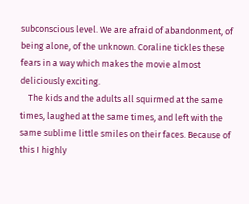subconscious level. We are afraid of abandonment, of being alone, of the unknown. Coraline tickles these fears in a way which makes the movie almost deliciously exciting.
    The kids and the adults all squirmed at the same times, laughed at the same times, and left with the same sublime little smiles on their faces. Because of this I highly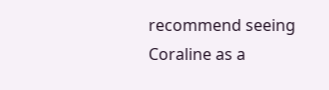recommend seeing Coraline as a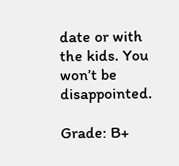date or with the kids. You won’t be disappointed.

Grade: B+